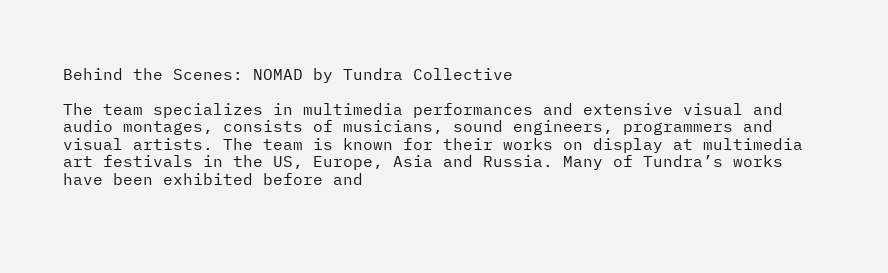Behind the Scenes: NOMAD by Tundra Collective

The team specializes in multimedia performances and extensive visual and audio montages, consists of musicians, sound engineers, programmers and visual artists. The team is known for their works on display at multimedia art festivals in the US, Europe, Asia and Russia. Many of Tundra’s works have been exhibited before and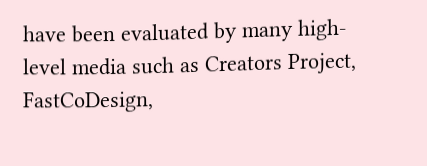have been evaluated by many high-level media such as Creators Project, FastCoDesign,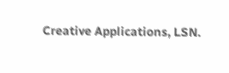Creative Applications, LSN.